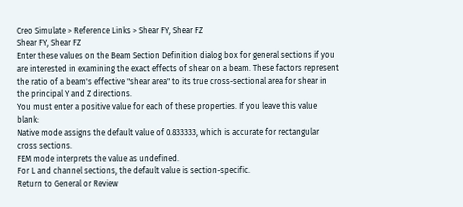Creo Simulate > Reference Links > Shear FY, Shear FZ
Shear FY, Shear FZ
Enter these values on the Beam Section Definition dialog box for general sections if you are interested in examining the exact effects of shear on a beam. These factors represent the ratio of a beam's effective "shear area" to its true cross-sectional area for shear in the principal Y and Z directions.
You must enter a positive value for each of these properties. If you leave this value blank:
Native mode assigns the default value of 0.833333, which is accurate for rectangular cross sections.
FEM mode interprets the value as undefined.
For L and channel sections, the default value is section-specific.
Return to General or Review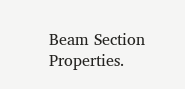Beam Section Properties.